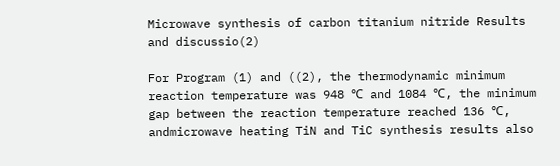Microwave synthesis of carbon titanium nitride Results and discussio(2)

For Program (1) and ((2), the thermodynamic minimum reaction temperature was 948 ℃ and 1084 ℃, the minimum gap between the reaction temperature reached 136 ℃, andmicrowave heating TiN and TiC synthesis results also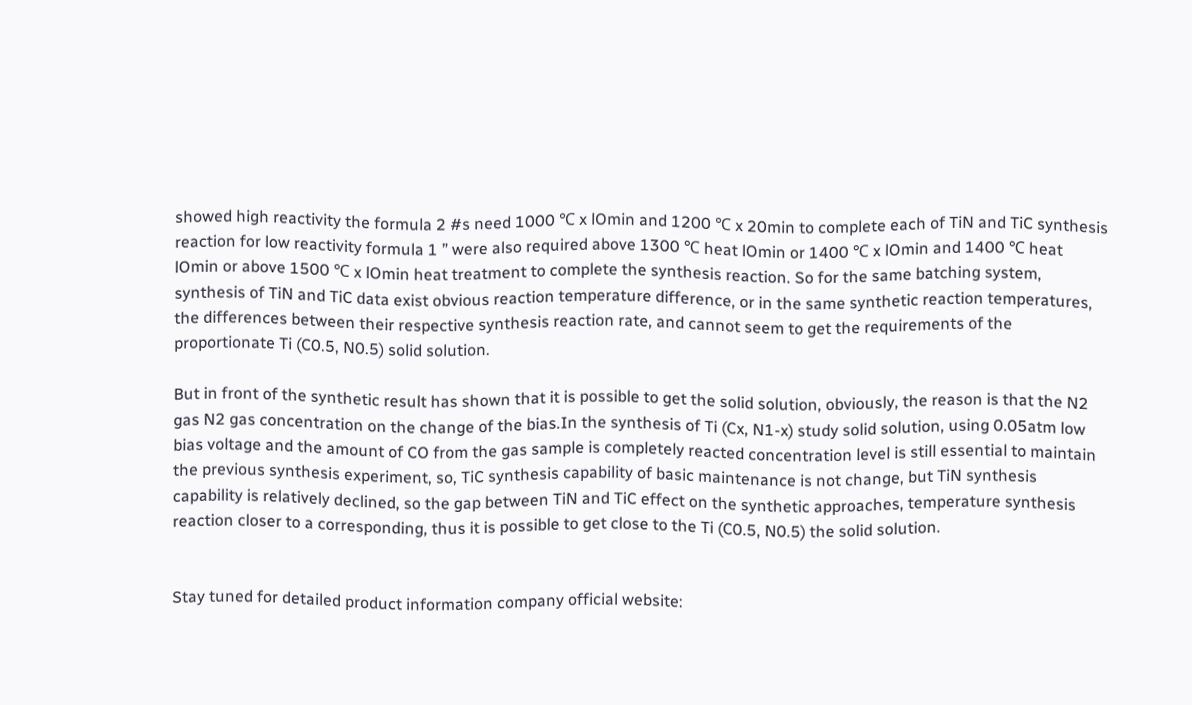showed high reactivity the formula 2 #s need 1000 ℃ x lOmin and 1200 ℃ x 20min to complete each of TiN and TiC synthesis reaction for low reactivity formula 1 ” were also required above 1300 ℃ heat lOmin or 1400 ℃ x lOmin and 1400 ℃ heat lOmin or above 1500 ℃ x lOmin heat treatment to complete the synthesis reaction. So for the same batching system, synthesis of TiN and TiC data exist obvious reaction temperature difference, or in the same synthetic reaction temperatures, the differences between their respective synthesis reaction rate, and cannot seem to get the requirements of the proportionate Ti (C0.5, N0.5) solid solution.

But in front of the synthetic result has shown that it is possible to get the solid solution, obviously, the reason is that the N2 gas N2 gas concentration on the change of the bias.In the synthesis of Ti (Cx, N1-x) study solid solution, using 0.05atm low bias voltage and the amount of CO from the gas sample is completely reacted concentration level is still essential to maintain the previous synthesis experiment, so, TiC synthesis capability of basic maintenance is not change, but TiN synthesis capability is relatively declined, so the gap between TiN and TiC effect on the synthetic approaches, temperature synthesis reaction closer to a corresponding, thus it is possible to get close to the Ti (C0.5, N0.5) the solid solution.


Stay tuned for detailed product information company official website: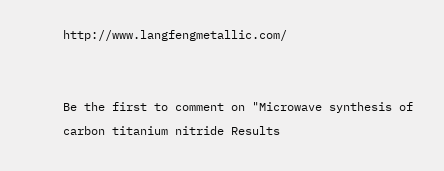http://www.langfengmetallic.com/


Be the first to comment on "Microwave synthesis of carbon titanium nitride Results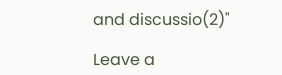and discussio(2)"

Leave a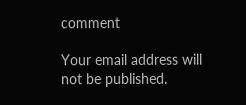comment

Your email address will not be published.